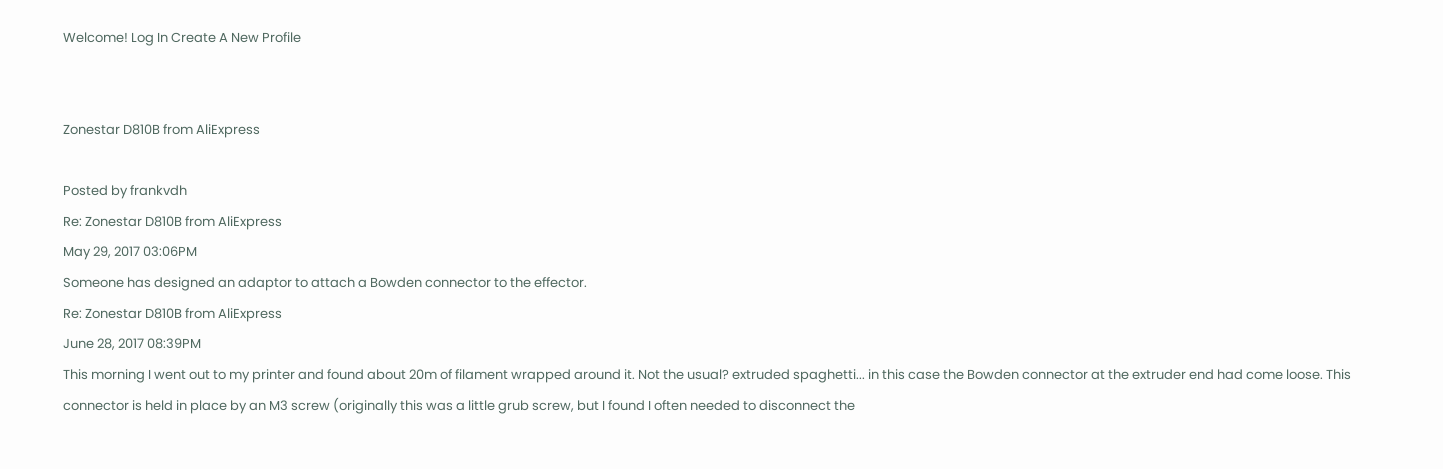Welcome! Log In Create A New Profile


Zonestar D810B from AliExpress

Posted by frankvdh
Re: Zonestar D810B from AliExpress
May 29, 2017 03:06PM
Someone has designed an adaptor to attach a Bowden connector to the effector.
Re: Zonestar D810B from AliExpress
June 28, 2017 08:39PM
This morning I went out to my printer and found about 20m of filament wrapped around it. Not the usual? extruded spaghetti... in this case the Bowden connector at the extruder end had come loose. This connector is held in place by an M3 screw (originally this was a little grub screw, but I found I often needed to disconnect the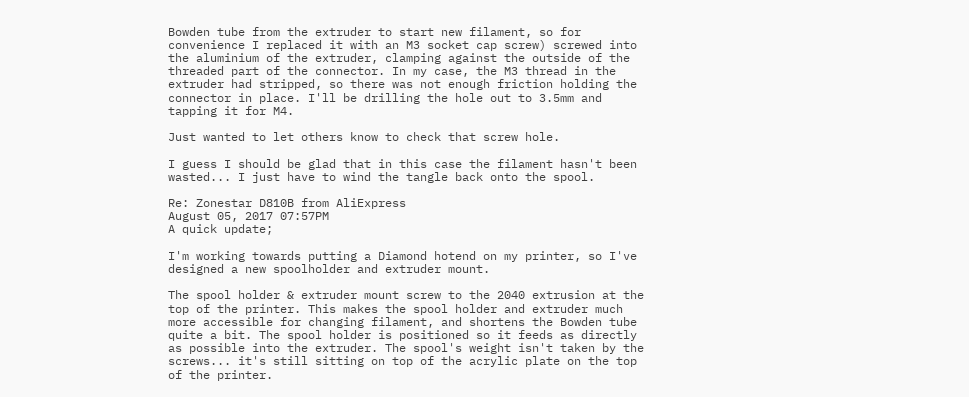Bowden tube from the extruder to start new filament, so for convenience I replaced it with an M3 socket cap screw) screwed into the aluminium of the extruder, clamping against the outside of the threaded part of the connector. In my case, the M3 thread in the extruder had stripped, so there was not enough friction holding the connector in place. I'll be drilling the hole out to 3.5mm and tapping it for M4.

Just wanted to let others know to check that screw hole.

I guess I should be glad that in this case the filament hasn't been wasted... I just have to wind the tangle back onto the spool.

Re: Zonestar D810B from AliExpress
August 05, 2017 07:57PM
A quick update;

I'm working towards putting a Diamond hotend on my printer, so I've designed a new spoolholder and extruder mount.

The spool holder & extruder mount screw to the 2040 extrusion at the top of the printer. This makes the spool holder and extruder much more accessible for changing filament, and shortens the Bowden tube quite a bit. The spool holder is positioned so it feeds as directly as possible into the extruder. The spool's weight isn't taken by the screws... it's still sitting on top of the acrylic plate on the top of the printer.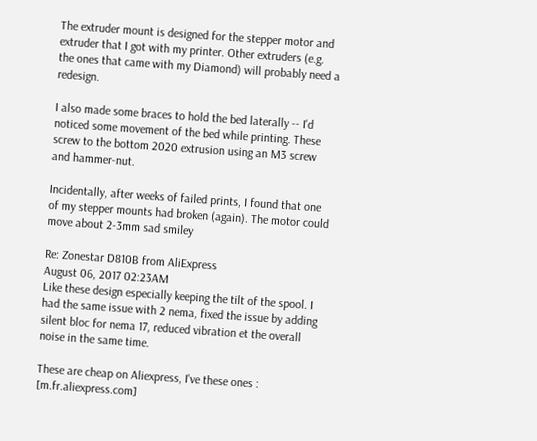The extruder mount is designed for the stepper motor and extruder that I got with my printer. Other extruders (e.g. the ones that came with my Diamond) will probably need a redesign.

I also made some braces to hold the bed laterally -- I'd noticed some movement of the bed while printing. These screw to the bottom 2020 extrusion using an M3 screw and hammer-nut.

Incidentally, after weeks of failed prints, I found that one of my stepper mounts had broken (again). The motor could move about 2-3mm sad smiley

Re: Zonestar D810B from AliExpress
August 06, 2017 02:23AM
Like these design especially keeping the tilt of the spool. I had the same issue with 2 nema, fixed the issue by adding silent bloc for nema 17, reduced vibration et the overall noise in the same time.

These are cheap on Aliexpress, I've these ones : [m.fr.aliexpress.com]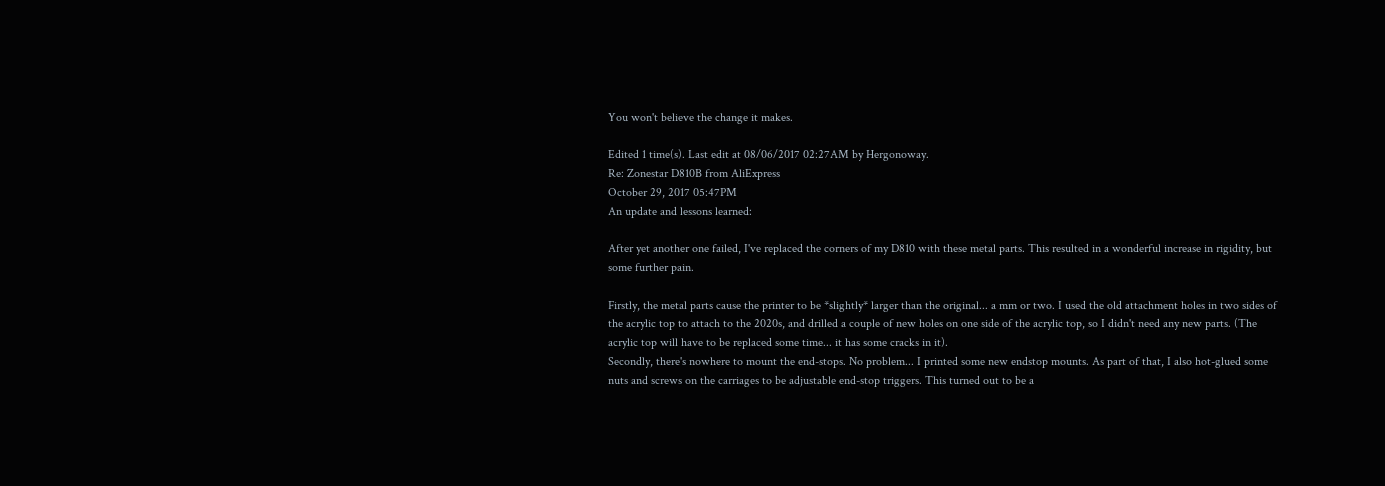You won't believe the change it makes.

Edited 1 time(s). Last edit at 08/06/2017 02:27AM by Hergonoway.
Re: Zonestar D810B from AliExpress
October 29, 2017 05:47PM
An update and lessons learned:

After yet another one failed, I've replaced the corners of my D810 with these metal parts. This resulted in a wonderful increase in rigidity, but some further pain.

Firstly, the metal parts cause the printer to be *slightly* larger than the original... a mm or two. I used the old attachment holes in two sides of the acrylic top to attach to the 2020s, and drilled a couple of new holes on one side of the acrylic top, so I didn't need any new parts. (The acrylic top will have to be replaced some time... it has some cracks in it).
Secondly, there's nowhere to mount the end-stops. No problem... I printed some new endstop mounts. As part of that, I also hot-glued some nuts and screws on the carriages to be adjustable end-stop triggers. This turned out to be a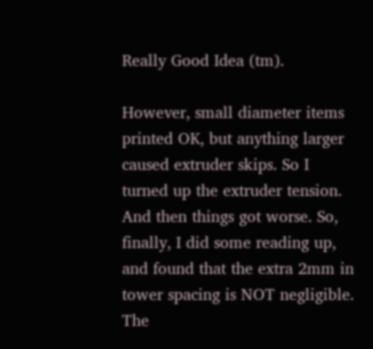Really Good Idea (tm).

However, small diameter items printed OK, but anything larger caused extruder skips. So I turned up the extruder tension. And then things got worse. So, finally, I did some reading up, and found that the extra 2mm in tower spacing is NOT negligible. The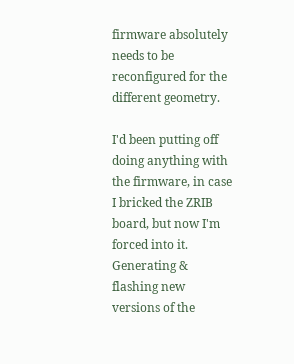firmware absolutely needs to be reconfigured for the different geometry.

I'd been putting off doing anything with the firmware, in case I bricked the ZRIB board, but now I'm forced into it. Generating & flashing new versions of the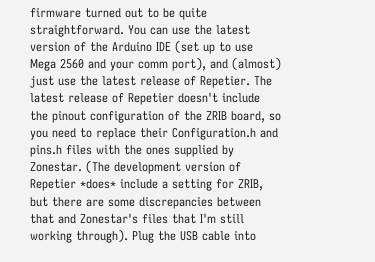firmware turned out to be quite straightforward. You can use the latest version of the Arduino IDE (set up to use Mega 2560 and your comm port), and (almost) just use the latest release of Repetier. The latest release of Repetier doesn't include the pinout configuration of the ZRIB board, so you need to replace their Configuration.h and pins.h files with the ones supplied by Zonestar. (The development version of Repetier *does* include a setting for ZRIB, but there are some discrepancies between that and Zonestar's files that I'm still working through). Plug the USB cable into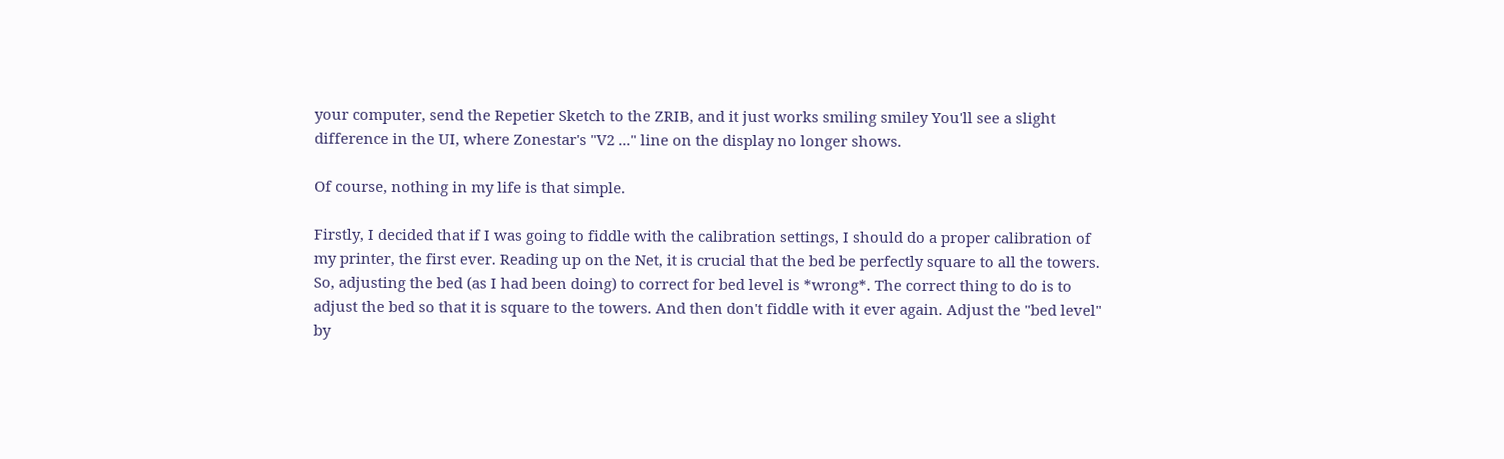your computer, send the Repetier Sketch to the ZRIB, and it just works smiling smiley You'll see a slight difference in the UI, where Zonestar's "V2 ..." line on the display no longer shows.

Of course, nothing in my life is that simple.

Firstly, I decided that if I was going to fiddle with the calibration settings, I should do a proper calibration of my printer, the first ever. Reading up on the Net, it is crucial that the bed be perfectly square to all the towers. So, adjusting the bed (as I had been doing) to correct for bed level is *wrong*. The correct thing to do is to adjust the bed so that it is square to the towers. And then don't fiddle with it ever again. Adjust the "bed level" by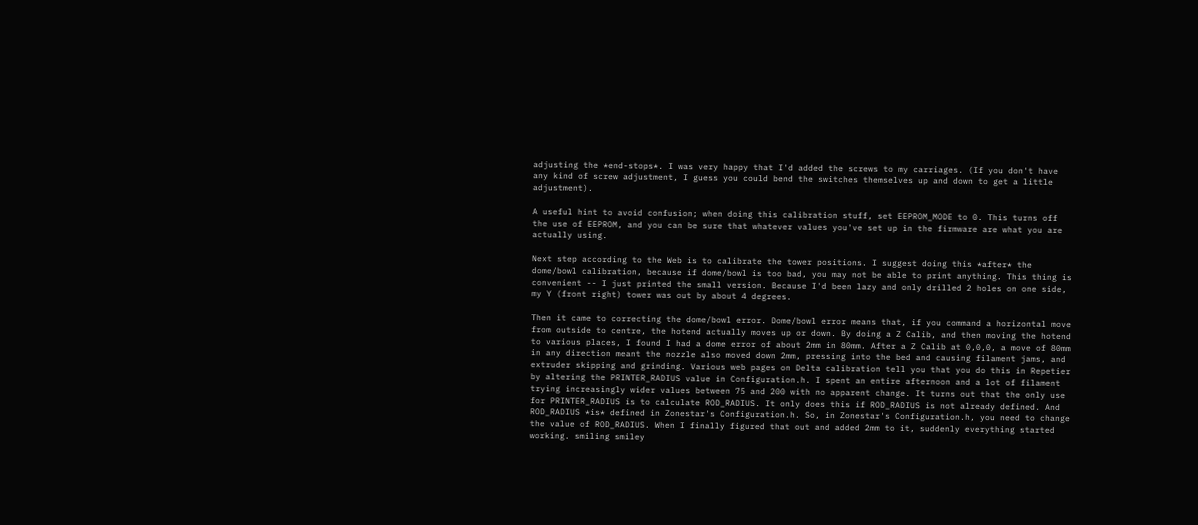adjusting the *end-stops*. I was very happy that I'd added the screws to my carriages. (If you don't have any kind of screw adjustment, I guess you could bend the switches themselves up and down to get a little adjustment).

A useful hint to avoid confusion; when doing this calibration stuff, set EEPROM_MODE to 0. This turns off the use of EEPROM, and you can be sure that whatever values you've set up in the firmware are what you are actually using.

Next step according to the Web is to calibrate the tower positions. I suggest doing this *after* the dome/bowl calibration, because if dome/bowl is too bad, you may not be able to print anything. This thing is convenient -- I just printed the small version. Because I'd been lazy and only drilled 2 holes on one side, my Y (front right) tower was out by about 4 degrees.

Then it came to correcting the dome/bowl error. Dome/bowl error means that, if you command a horizontal move from outside to centre, the hotend actually moves up or down. By doing a Z Calib, and then moving the hotend to various places, I found I had a dome error of about 2mm in 80mm. After a Z Calib at 0,0,0, a move of 80mm in any direction meant the nozzle also moved down 2mm, pressing into the bed and causing filament jams, and extruder skipping and grinding. Various web pages on Delta calibration tell you that you do this in Repetier by altering the PRINTER_RADIUS value in Configuration.h. I spent an entire afternoon and a lot of filament trying increasingly wider values between 75 and 200 with no apparent change. It turns out that the only use for PRINTER_RADIUS is to calculate ROD_RADIUS. It only does this if ROD_RADIUS is not already defined. And ROD_RADIUS *is* defined in Zonestar's Configuration.h. So, in Zonestar's Configuration.h, you need to change the value of ROD_RADIUS. When I finally figured that out and added 2mm to it, suddenly everything started working. smiling smiley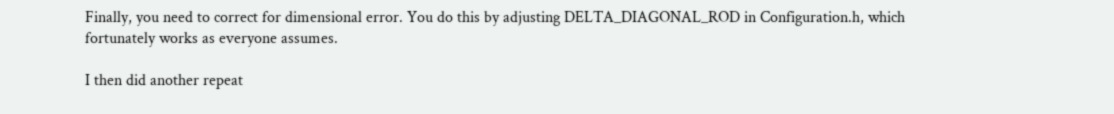Finally, you need to correct for dimensional error. You do this by adjusting DELTA_DIAGONAL_ROD in Configuration.h, which fortunately works as everyone assumes.

I then did another repeat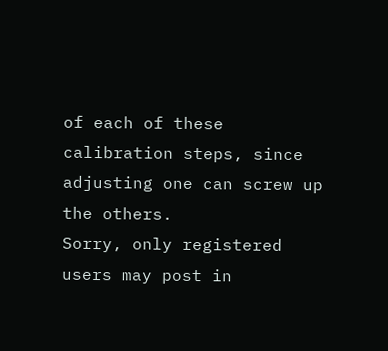of each of these calibration steps, since adjusting one can screw up the others.
Sorry, only registered users may post in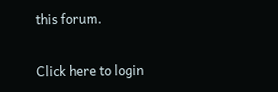this forum.

Click here to login